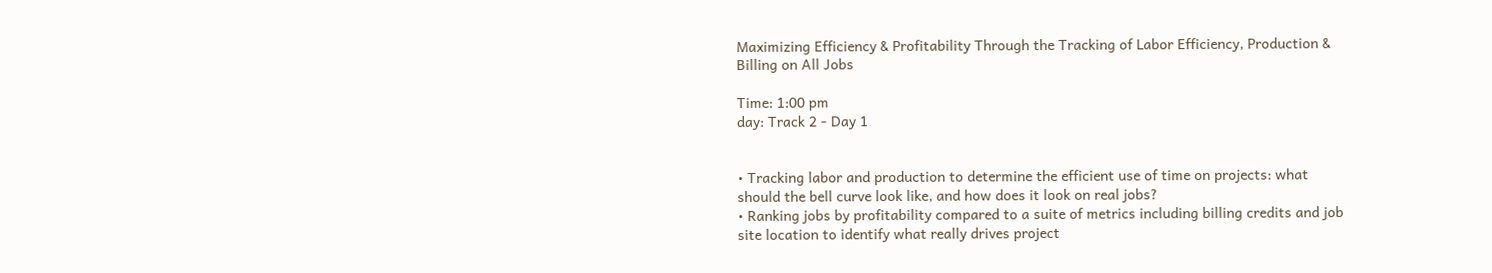Maximizing Efficiency & Profitability Through the Tracking of Labor Efficiency, Production & Billing on All Jobs

Time: 1:00 pm
day: Track 2 - Day 1


• Tracking labor and production to determine the efficient use of time on projects: what should the bell curve look like, and how does it look on real jobs?
• Ranking jobs by profitability compared to a suite of metrics including billing credits and job site location to identify what really drives project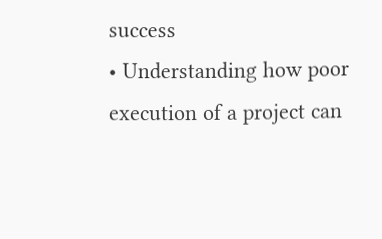success
• Understanding how poor execution of a project can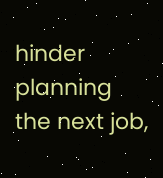hinder planning the next job,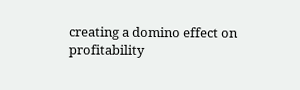creating a domino effect on profitability